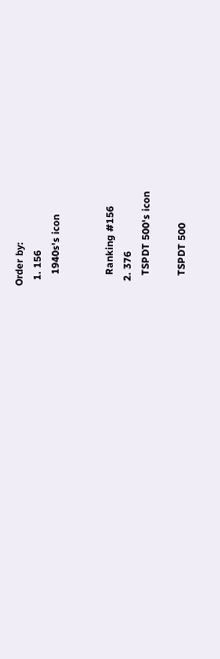Order by:
  1. 156
    1940s's icon


    Ranking #156
  2. 376
    TSPDT 500's icon

    TSPDT 500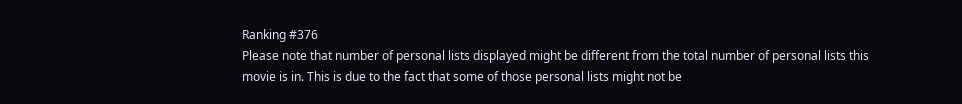Ranking #376
Please note that number of personal lists displayed might be different from the total number of personal lists this movie is in. This is due to the fact that some of those personal lists might not be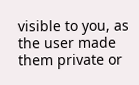visible to you, as the user made them private or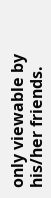only viewable by his/her friends.